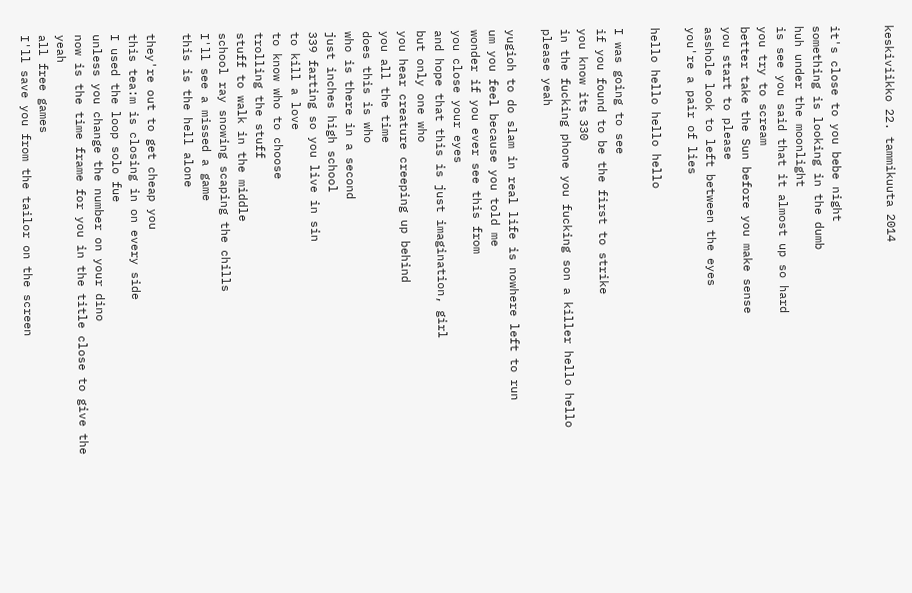keskiviikko 22. tammikuuta 2014


it's close to you bebe night
something is looking in the dumb
huh under the moonlight
is see you said that it almost up so hard
you try to scream
better take the Sun before you make sense
you start to please
asshole look to left between the eyes
you're a pair of lies

hello hello hello hello

I was going to see
if you found to be the first to strike
you know its 330
in the fucking phone you fucking son a killer hello hello please yeah

yugioh to do slam in real life is nowhere left to run
um you feel because you told me
wonder if you ever see this from
you close your eyes
and hope that this is just imagination, girl
but only one who
you hear creature creeping up behind
you all the time
does this is who
who is there in a second
just inches high school
339 farting so you live in sin
to kill a love
to know who to choose
trolling the stuff
stuff to walk in the middle
school ray snowing scaping the chills
I'll see a missed a game
this is the hell alone

they're out to get cheap you
this tea:m is closing in on every side
I used the loop solo fue
unless you change the number on your dino
now is the time frame for you in the title close to give the yeah
all free games
I'll save you from the tailor on the screen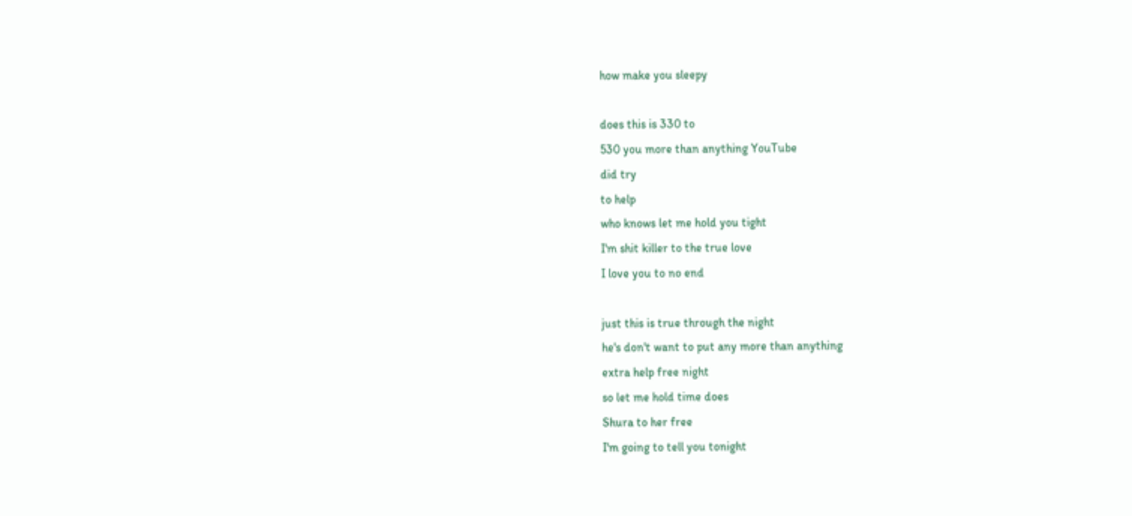how make you sleepy

does this is 330 to
530 you more than anything YouTube
did try
to help
who knows let me hold you tight
I'm shit killer to the true love
I love you to no end

just this is true through the night
he's don't want to put any more than anything
extra help free night
so let me hold time does
Shura to her free
I'm going to tell you tonight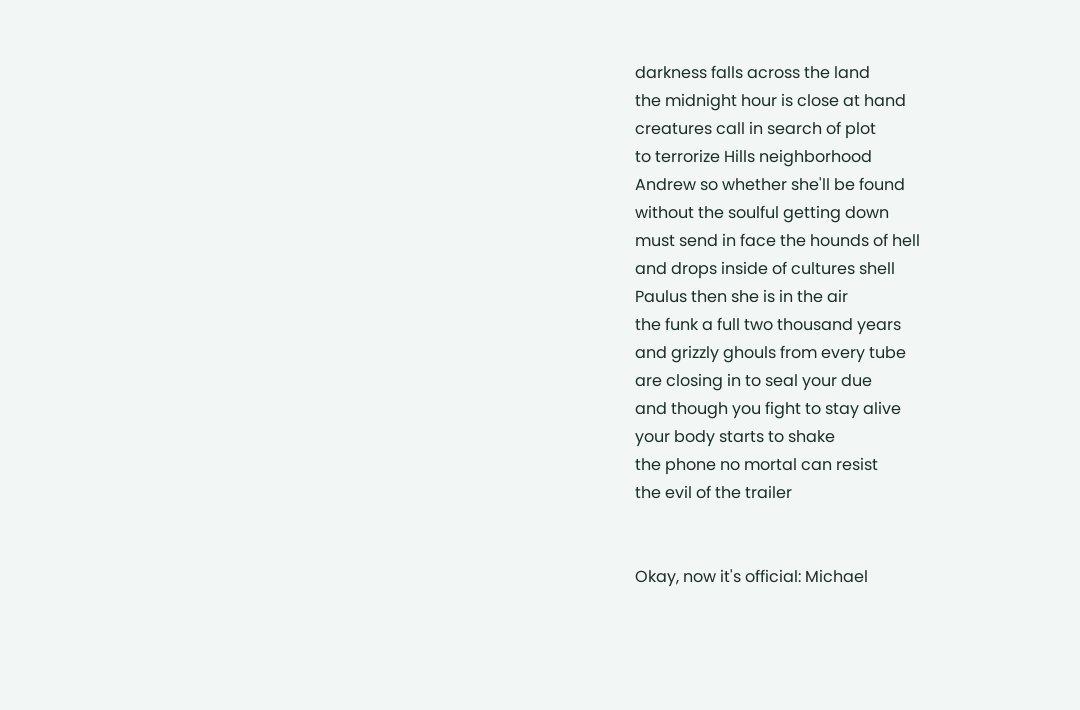darkness falls across the land
the midnight hour is close at hand
creatures call in search of plot
to terrorize Hills neighborhood
Andrew so whether she'll be found
without the soulful getting down
must send in face the hounds of hell
and drops inside of cultures shell
Paulus then she is in the air
the funk a full two thousand years
and grizzly ghouls from every tube
are closing in to seal your due
and though you fight to stay alive
your body starts to shake
the phone no mortal can resist
the evil of the trailer


Okay, now it's official: Michael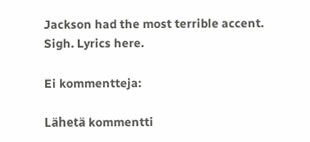Jackson had the most terrible accent. Sigh. Lyrics here.

Ei kommentteja:

Lähetä kommentti